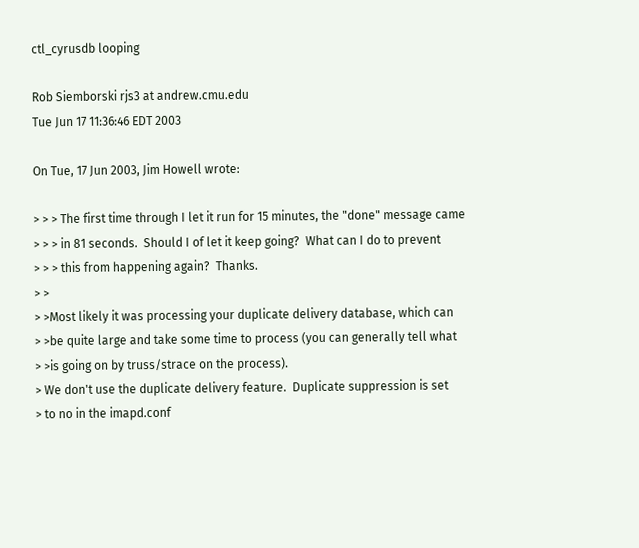ctl_cyrusdb looping

Rob Siemborski rjs3 at andrew.cmu.edu
Tue Jun 17 11:36:46 EDT 2003

On Tue, 17 Jun 2003, Jim Howell wrote:

> > > The first time through I let it run for 15 minutes, the "done" message came
> > > in 81 seconds.  Should I of let it keep going?  What can I do to prevent
> > > this from happening again?  Thanks.
> >
> >Most likely it was processing your duplicate delivery database, which can
> >be quite large and take some time to process (you can generally tell what
> >is going on by truss/strace on the process).
> We don't use the duplicate delivery feature.  Duplicate suppression is set
> to no in the imapd.conf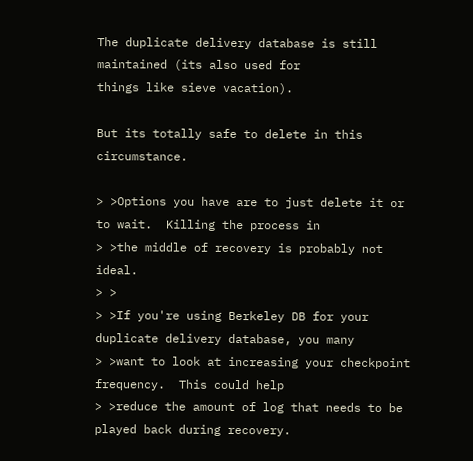The duplicate delivery database is still maintained (its also used for
things like sieve vacation).

But its totally safe to delete in this circumstance.

> >Options you have are to just delete it or to wait.  Killing the process in
> >the middle of recovery is probably not ideal.
> >
> >If you're using Berkeley DB for your duplicate delivery database, you many
> >want to look at increasing your checkpoint frequency.  This could help
> >reduce the amount of log that needs to be played back during recovery.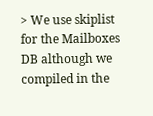> We use skiplist for the Mailboxes DB although we compiled in the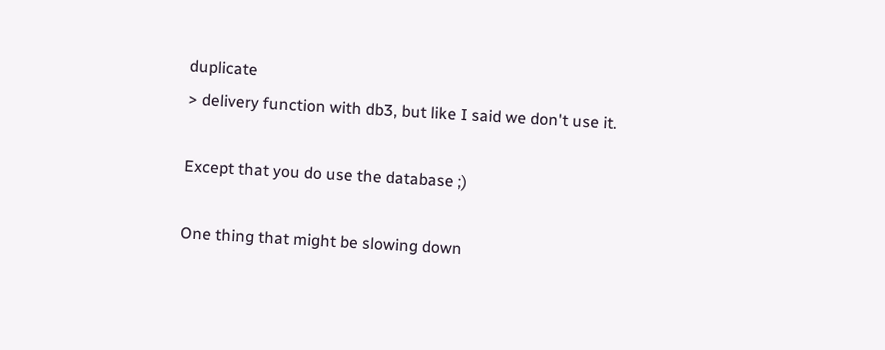duplicate
> delivery function with db3, but like I said we don't use it.

Except that you do use the database ;)

One thing that might be slowing down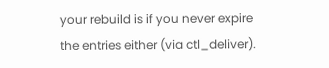your rebuild is if you never expire
the entries either (via ctl_deliver).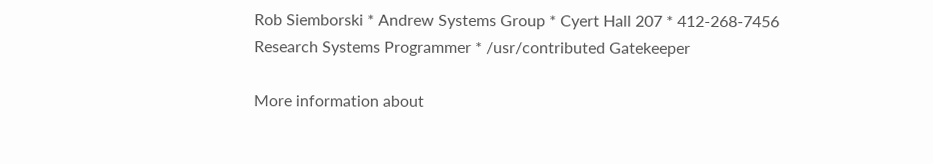Rob Siemborski * Andrew Systems Group * Cyert Hall 207 * 412-268-7456
Research Systems Programmer * /usr/contributed Gatekeeper

More information about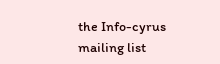the Info-cyrus mailing list